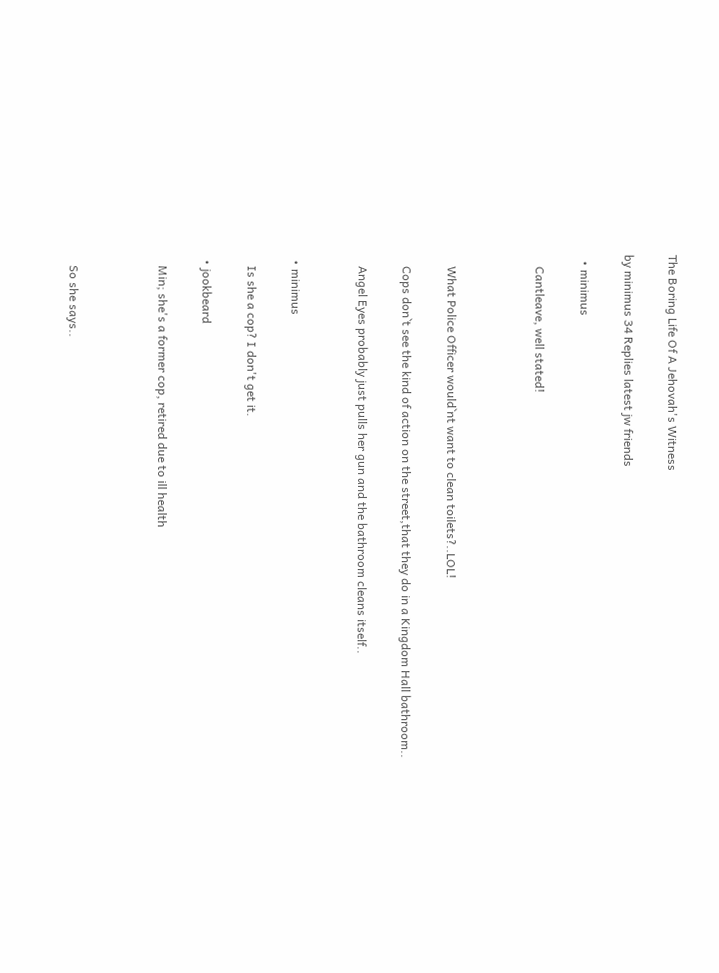The Boring Life Of A Jehovah's Witness

by minimus 34 Replies latest jw friends

  • minimus

    Cantleave, well stated!



    What Police Officer would`nt want to clean toilets?..LOL!

    Cops don`t see the kind of action on the street,that they do in a Kingdom Hall bathroom..

    Angel Eyes probably just pulls her gun and the bathroom cleans itself..


  • minimus

    Is she a cop? I don't get it.

  • jookbeard

    Min; she's a former cop, retired due to ill health



    So she says..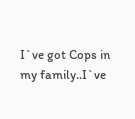I`ve got Cops in my family..I`ve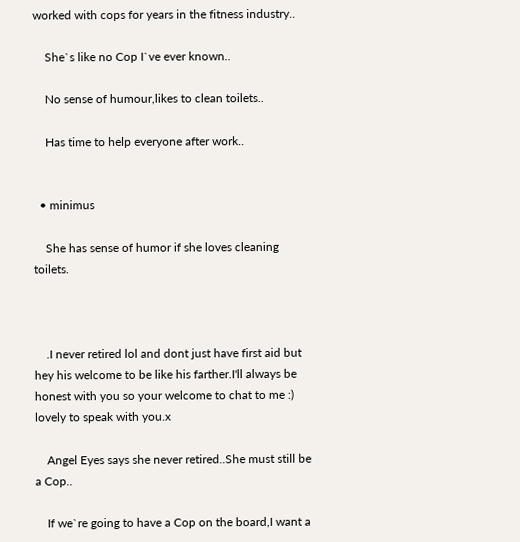worked with cops for years in the fitness industry..

    She`s like no Cop I`ve ever known..

    No sense of humour,likes to clean toilets..

    Has time to help everyone after work..


  • minimus

    She has sense of humor if she loves cleaning toilets.



    .I never retired lol and dont just have first aid but hey his welcome to be like his farther.I'll always be honest with you so your welcome to chat to me :) lovely to speak with you.x

    Angel Eyes says she never retired..She must still be a Cop..

    If we`re going to have a Cop on the board,I want a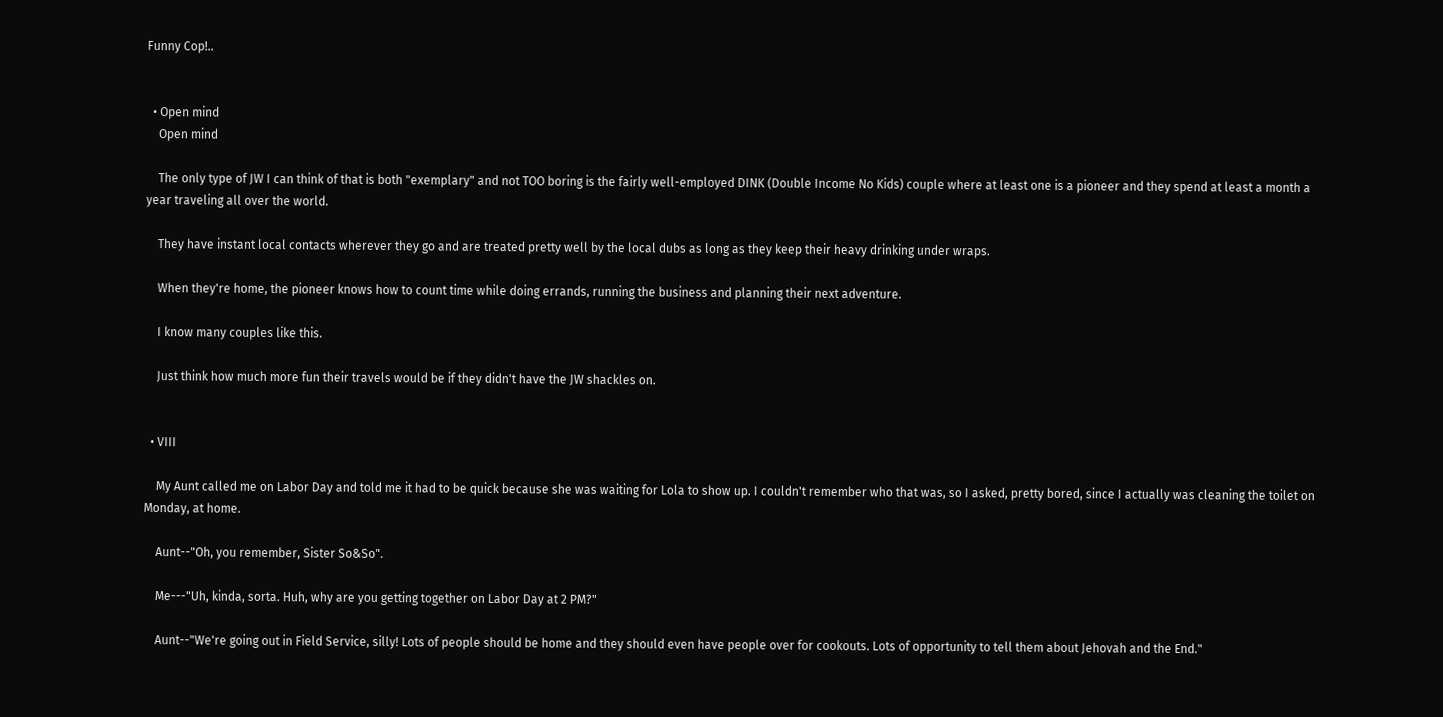Funny Cop!..


  • Open mind
    Open mind

    The only type of JW I can think of that is both "exemplary" and not TOO boring is the fairly well-employed DINK (Double Income No Kids) couple where at least one is a pioneer and they spend at least a month a year traveling all over the world.

    They have instant local contacts wherever they go and are treated pretty well by the local dubs as long as they keep their heavy drinking under wraps.

    When they're home, the pioneer knows how to count time while doing errands, running the business and planning their next adventure.

    I know many couples like this.

    Just think how much more fun their travels would be if they didn't have the JW shackles on.


  • VIII

    My Aunt called me on Labor Day and told me it had to be quick because she was waiting for Lola to show up. I couldn't remember who that was, so I asked, pretty bored, since I actually was cleaning the toilet on Monday, at home.

    Aunt--"Oh, you remember, Sister So&So".

    Me---"Uh, kinda, sorta. Huh, why are you getting together on Labor Day at 2 PM?"

    Aunt--"We're going out in Field Service, silly! Lots of people should be home and they should even have people over for cookouts. Lots of opportunity to tell them about Jehovah and the End."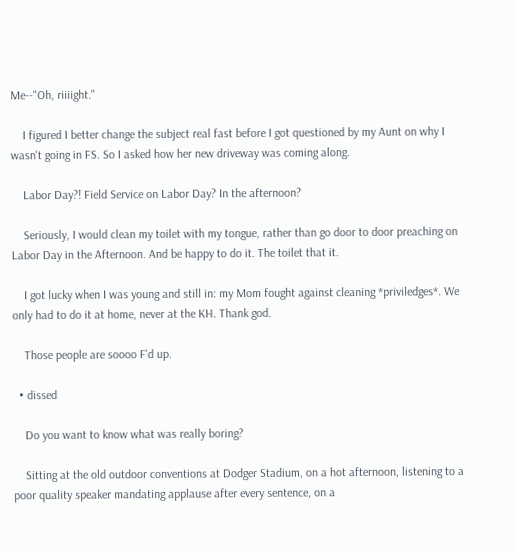Me--"Oh, riiiight."

    I figured I better change the subject real fast before I got questioned by my Aunt on why I wasn't going in FS. So I asked how her new driveway was coming along.

    Labor Day?! Field Service on Labor Day? In the afternoon?

    Seriously, I would clean my toilet with my tongue, rather than go door to door preaching on Labor Day in the Afternoon. And be happy to do it. The toilet that it.

    I got lucky when I was young and still in: my Mom fought against cleaning *priviledges*. We only had to do it at home, never at the KH. Thank god.

    Those people are soooo F'd up.

  • dissed

    Do you want to know what was really boring?

    Sitting at the old outdoor conventions at Dodger Stadium, on a hot afternoon, listening to a poor quality speaker mandating applause after every sentence, on a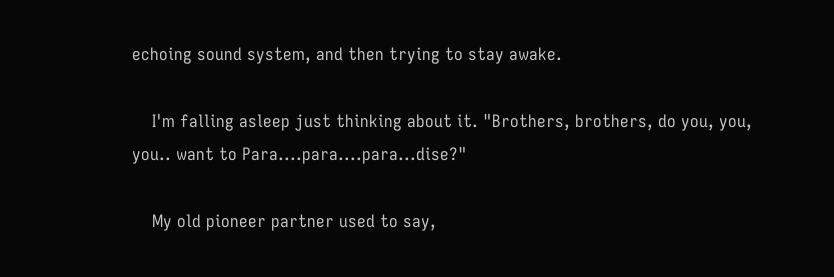echoing sound system, and then trying to stay awake.

    I'm falling asleep just thinking about it. "Brothers, brothers, do you, you, you.. want to Para....para....para...dise?"

    My old pioneer partner used to say,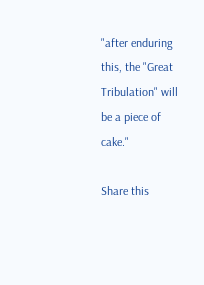"after enduring this, the "Great Tribulation" will be a piece of cake."

Share this